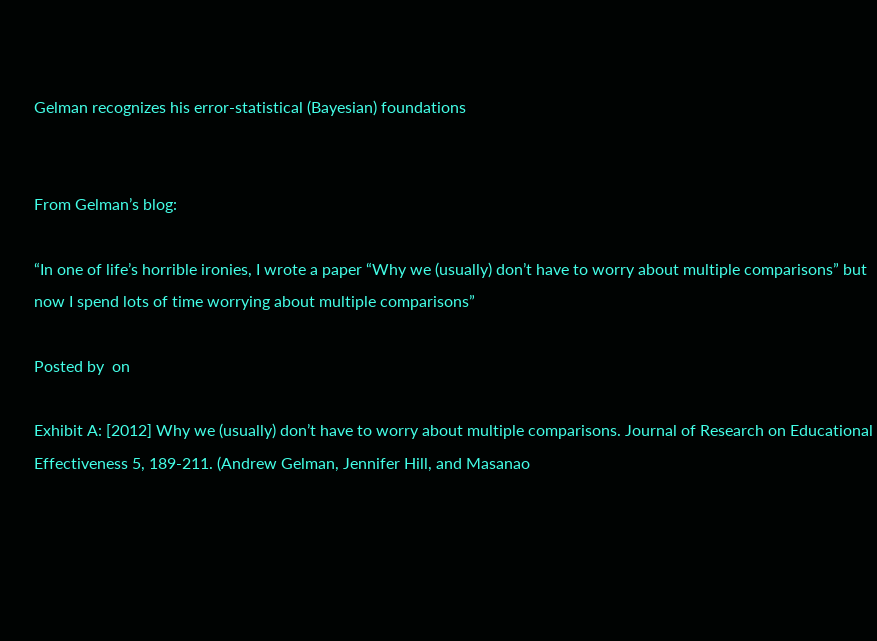Gelman recognizes his error-statistical (Bayesian) foundations


From Gelman’s blog:

“In one of life’s horrible ironies, I wrote a paper “Why we (usually) don’t have to worry about multiple comparisons” but now I spend lots of time worrying about multiple comparisons”

Posted by  on

Exhibit A: [2012] Why we (usually) don’t have to worry about multiple comparisons. Journal of Research on Educational Effectiveness 5, 189-211. (Andrew Gelman, Jennifer Hill, and Masanao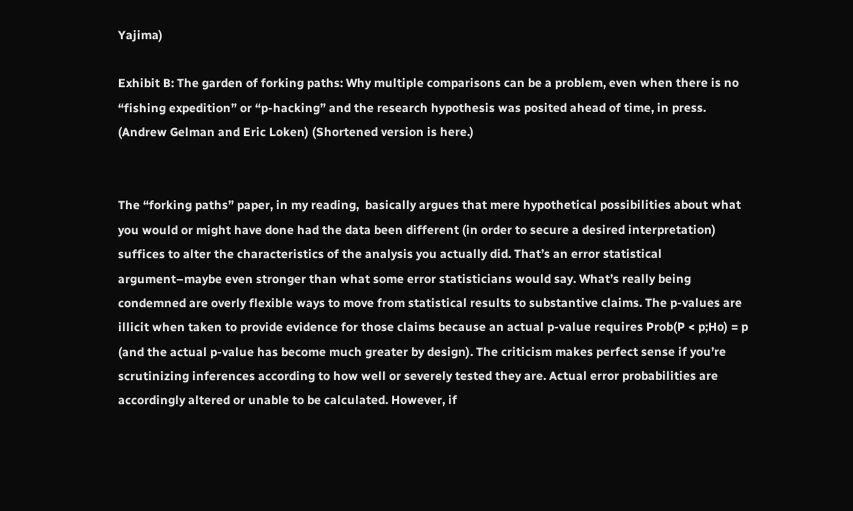Yajima)

Exhibit B: The garden of forking paths: Why multiple comparisons can be a problem, even when there is no “fishing expedition” or “p-hacking” and the research hypothesis was posited ahead of time, in press. (Andrew Gelman and Eric Loken) (Shortened version is here.)


The “forking paths” paper, in my reading,  basically argues that mere hypothetical possibilities about what you would or might have done had the data been different (in order to secure a desired interpretation) suffices to alter the characteristics of the analysis you actually did. That’s an error statistical argument–maybe even stronger than what some error statisticians would say. What’s really being condemned are overly flexible ways to move from statistical results to substantive claims. The p-values are illicit when taken to provide evidence for those claims because an actual p-value requires Prob(P < p;Ho) = p (and the actual p-value has become much greater by design). The criticism makes perfect sense if you’re scrutinizing inferences according to how well or severely tested they are. Actual error probabilities are accordingly altered or unable to be calculated. However, if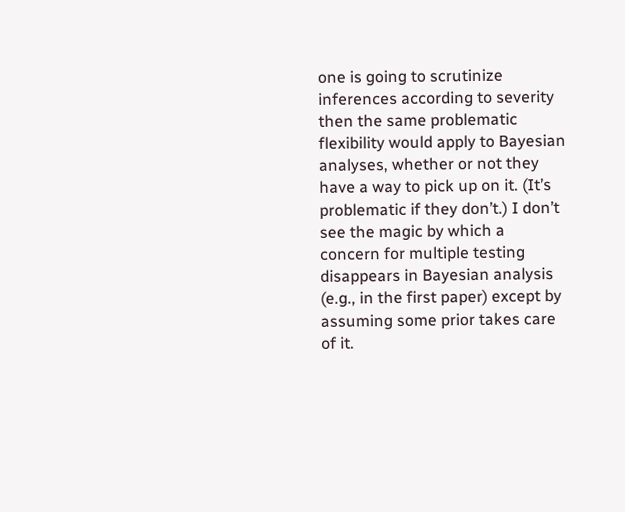one is going to scrutinize inferences according to severity then the same problematic flexibility would apply to Bayesian analyses, whether or not they have a way to pick up on it. (It’s problematic if they don’t.) I don’t see the magic by which a concern for multiple testing disappears in Bayesian analysis (e.g., in the first paper) except by assuming some prior takes care of it.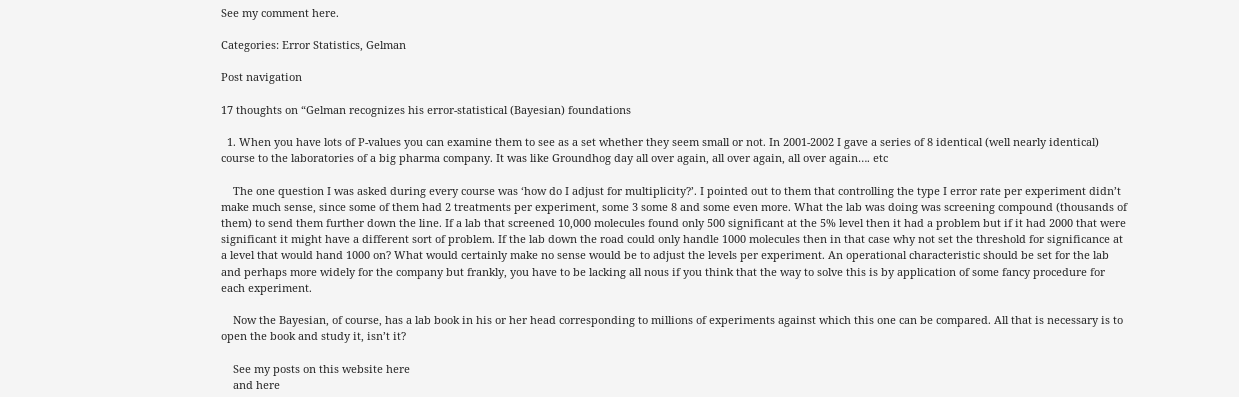See my comment here.

Categories: Error Statistics, Gelman

Post navigation

17 thoughts on “Gelman recognizes his error-statistical (Bayesian) foundations

  1. When you have lots of P-values you can examine them to see as a set whether they seem small or not. In 2001-2002 I gave a series of 8 identical (well nearly identical) course to the laboratories of a big pharma company. It was like Groundhog day all over again, all over again, all over again…. etc

    The one question I was asked during every course was ‘how do I adjust for multiplicity?’. I pointed out to them that controlling the type I error rate per experiment didn’t make much sense, since some of them had 2 treatments per experiment, some 3 some 8 and some even more. What the lab was doing was screening compound (thousands of them) to send them further down the line. If a lab that screened 10,000 molecules found only 500 significant at the 5% level then it had a problem but if it had 2000 that were significant it might have a different sort of problem. If the lab down the road could only handle 1000 molecules then in that case why not set the threshold for significance at a level that would hand 1000 on? What would certainly make no sense would be to adjust the levels per experiment. An operational characteristic should be set for the lab and perhaps more widely for the company but frankly, you have to be lacking all nous if you think that the way to solve this is by application of some fancy procedure for each experiment.

    Now the Bayesian, of course, has a lab book in his or her head corresponding to millions of experiments against which this one can be compared. All that is necessary is to open the book and study it, isn’t it?

    See my posts on this website here
    and here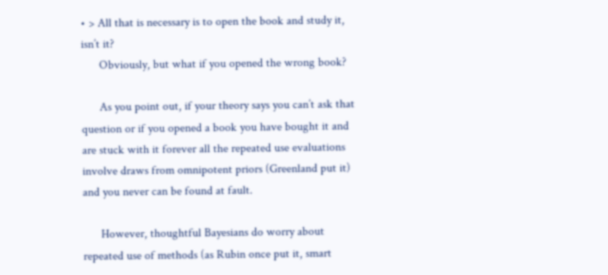• > All that is necessary is to open the book and study it, isn’t it?
      Obviously, but what if you opened the wrong book?

      As you point out, if your theory says you can’t ask that question or if you opened a book you have bought it and are stuck with it forever all the repeated use evaluations involve draws from omnipotent priors (Greenland put it) and you never can be found at fault.

      However, thoughtful Bayesians do worry about repeated use of methods (as Rubin once put it, smart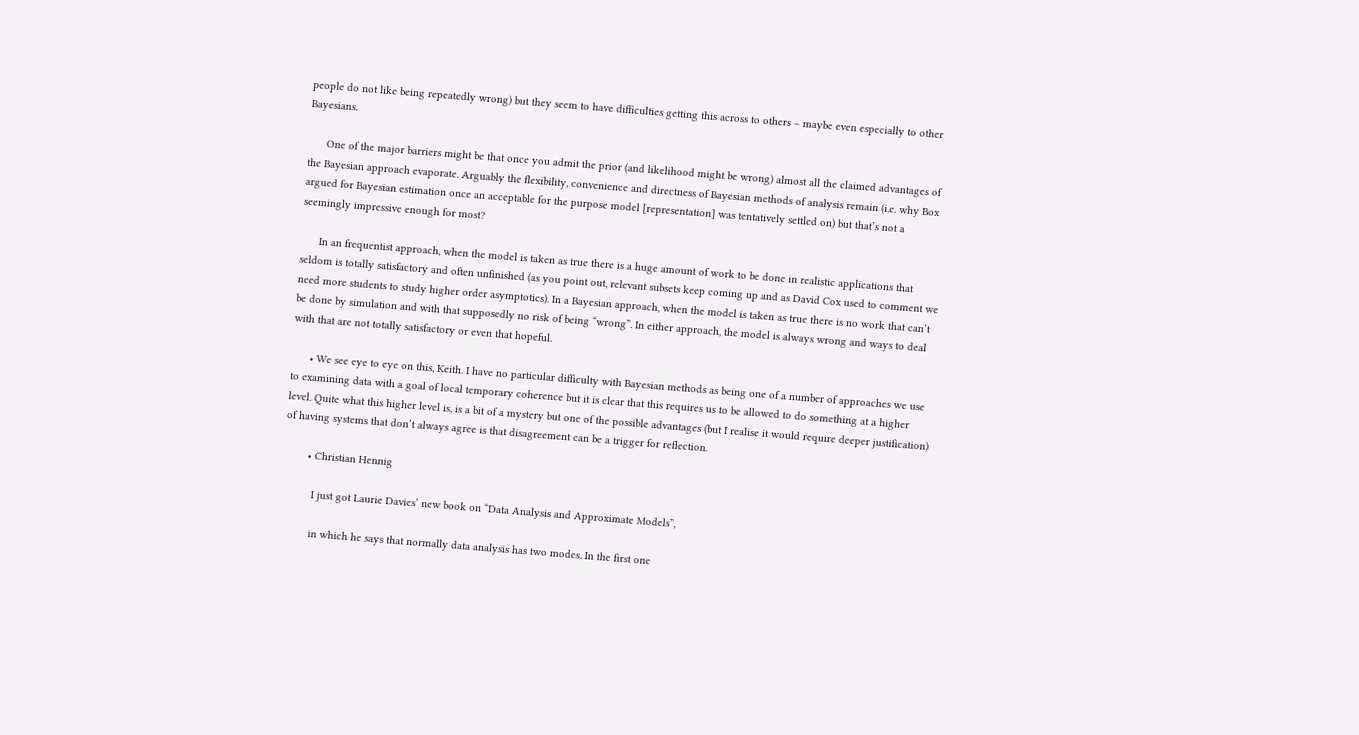people do not like being repeatedly wrong) but they seem to have difficulties getting this across to others – maybe even especially to other Bayesians.

      One of the major barriers might be that once you admit the prior (and likelihood might be wrong) almost all the claimed advantages of the Bayesian approach evaporate. Arguably the flexibility, convenience and directness of Bayesian methods of analysis remain (i.e. why Box argued for Bayesian estimation once an acceptable for the purpose model [representation] was tentatively settled on) but that’s not a seemingly impressive enough for most?

      In an frequentist approach, when the model is taken as true there is a huge amount of work to be done in realistic applications that seldom is totally satisfactory and often unfinished (as you point out, relevant subsets keep coming up and as David Cox used to comment we need more students to study higher order asymptotics). In a Bayesian approach, when the model is taken as true there is no work that can’t be done by simulation and with that supposedly no risk of being “wrong”. In either approach, the model is always wrong and ways to deal with that are not totally satisfactory or even that hopeful.

      • We see eye to eye on this, Keith. I have no particular difficulty with Bayesian methods as being one of a number of approaches we use to examining data with a goal of local temporary coherence but it is clear that this requires us to be allowed to do something at a higher level. Quite what this higher level is, is a bit of a mystery but one of the possible advantages (but I realise it would require deeper justification) of having systems that don’t always agree is that disagreement can be a trigger for reflection.

        • Christian Hennig

          I just got Laurie Davies’ new book on “Data Analysis and Approximate Models”,

          in which he says that normally data analysis has two modes. In the first one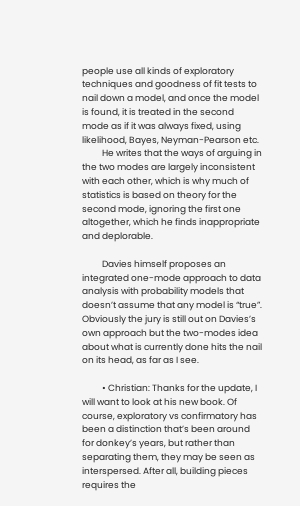people use all kinds of exploratory techniques and goodness of fit tests to nail down a model, and once the model is found, it is treated in the second mode as if it was always fixed, using likelihood, Bayes, Neyman-Pearson etc.
          He writes that the ways of arguing in the two modes are largely inconsistent with each other, which is why much of statistics is based on theory for the second mode, ignoring the first one altogether, which he finds inappropriate and deplorable.

          Davies himself proposes an integrated one-mode approach to data analysis with probability models that doesn’t assume that any model is “true”. Obviously the jury is still out on Davies’s own approach but the two-modes idea about what is currently done hits the nail on its head, as far as I see.

          • Christian: Thanks for the update, I will want to look at his new book. Of course, exploratory vs confirmatory has been a distinction that’s been around for donkey’s years, but rather than separating them, they may be seen as interspersed. After all, building pieces requires the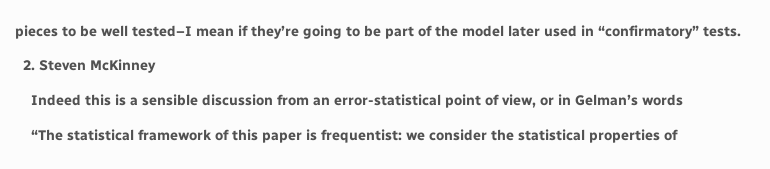pieces to be well tested–I mean if they’re going to be part of the model later used in “confirmatory” tests.

  2. Steven McKinney

    Indeed this is a sensible discussion from an error-statistical point of view, or in Gelman’s words

    “The statistical framework of this paper is frequentist: we consider the statistical properties of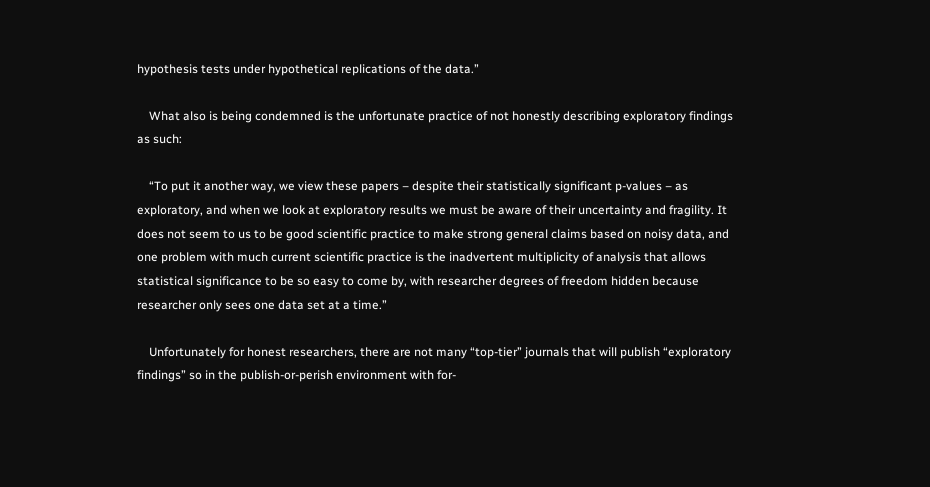hypothesis tests under hypothetical replications of the data.”

    What also is being condemned is the unfortunate practice of not honestly describing exploratory findings as such:

    “To put it another way, we view these papers – despite their statistically significant p-values – as exploratory, and when we look at exploratory results we must be aware of their uncertainty and fragility. It does not seem to us to be good scientific practice to make strong general claims based on noisy data, and one problem with much current scientific practice is the inadvertent multiplicity of analysis that allows statistical significance to be so easy to come by, with researcher degrees of freedom hidden because researcher only sees one data set at a time.”

    Unfortunately for honest researchers, there are not many “top-tier” journals that will publish “exploratory findings” so in the publish-or-perish environment with for-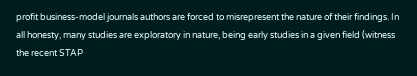profit business-model journals authors are forced to misrepresent the nature of their findings. In all honesty, many studies are exploratory in nature, being early studies in a given field (witness the recent STAP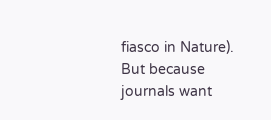fiasco in Nature). But because journals want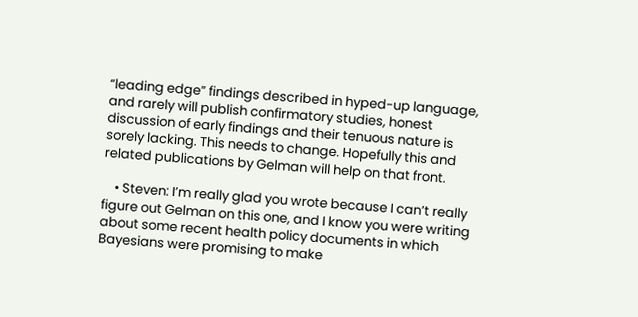“leading edge” findings described in hyped-up language, and rarely will publish confirmatory studies, honest discussion of early findings and their tenuous nature is sorely lacking. This needs to change. Hopefully this and related publications by Gelman will help on that front.

    • Steven: I’m really glad you wrote because I can’t really figure out Gelman on this one, and I know you were writing about some recent health policy documents in which Bayesians were promising to make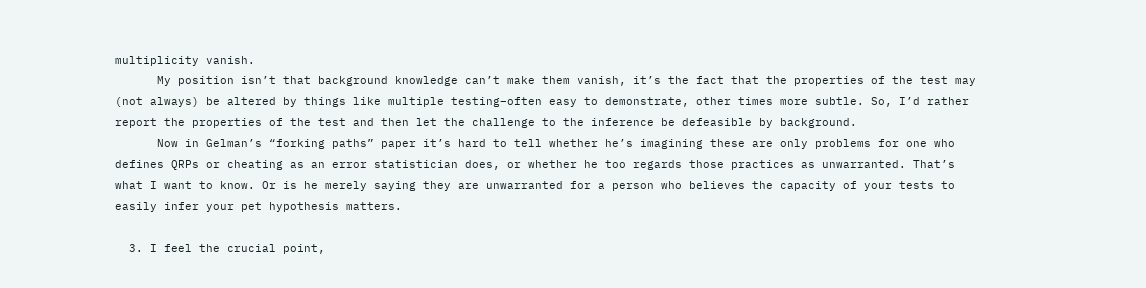multiplicity vanish.
      My position isn’t that background knowledge can’t make them vanish, it’s the fact that the properties of the test may (not always) be altered by things like multiple testing–often easy to demonstrate, other times more subtle. So, I’d rather report the properties of the test and then let the challenge to the inference be defeasible by background.
      Now in Gelman’s “forking paths” paper it’s hard to tell whether he’s imagining these are only problems for one who defines QRPs or cheating as an error statistician does, or whether he too regards those practices as unwarranted. That’s what I want to know. Or is he merely saying they are unwarranted for a person who believes the capacity of your tests to easily infer your pet hypothesis matters.

  3. I feel the crucial point,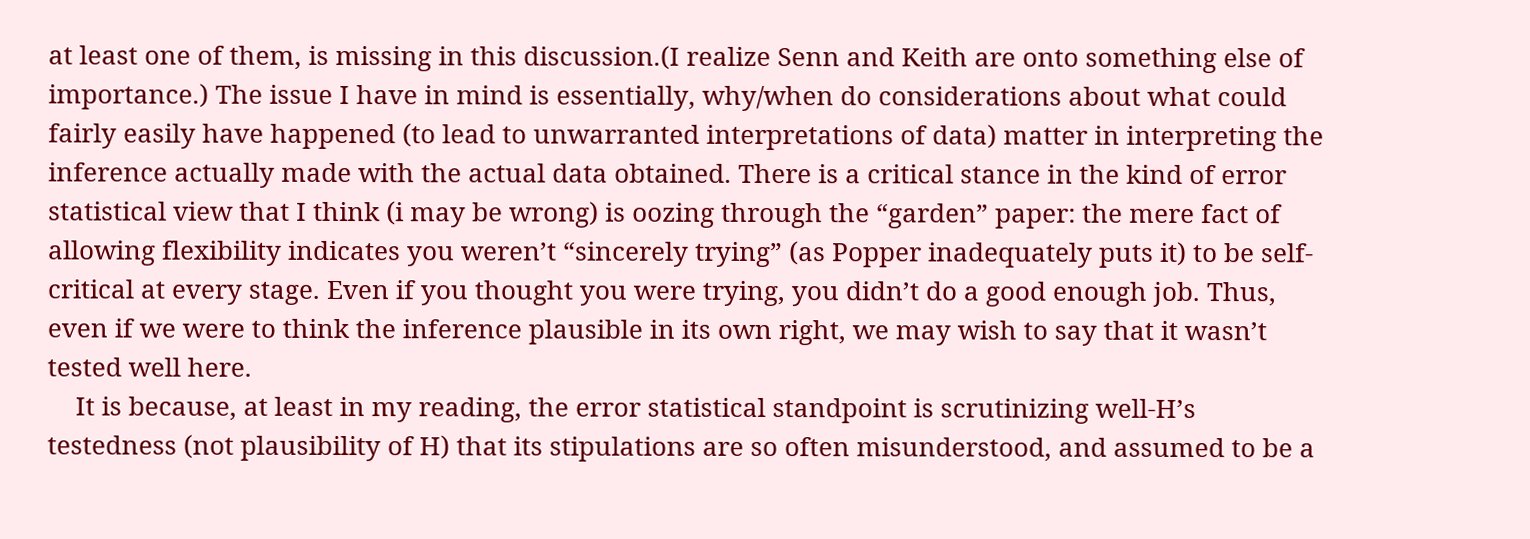at least one of them, is missing in this discussion.(I realize Senn and Keith are onto something else of importance.) The issue I have in mind is essentially, why/when do considerations about what could fairly easily have happened (to lead to unwarranted interpretations of data) matter in interpreting the inference actually made with the actual data obtained. There is a critical stance in the kind of error statistical view that I think (i may be wrong) is oozing through the “garden” paper: the mere fact of allowing flexibility indicates you weren’t “sincerely trying” (as Popper inadequately puts it) to be self-critical at every stage. Even if you thought you were trying, you didn’t do a good enough job. Thus, even if we were to think the inference plausible in its own right, we may wish to say that it wasn’t tested well here.
    It is because, at least in my reading, the error statistical standpoint is scrutinizing well-H’s testedness (not plausibility of H) that its stipulations are so often misunderstood, and assumed to be a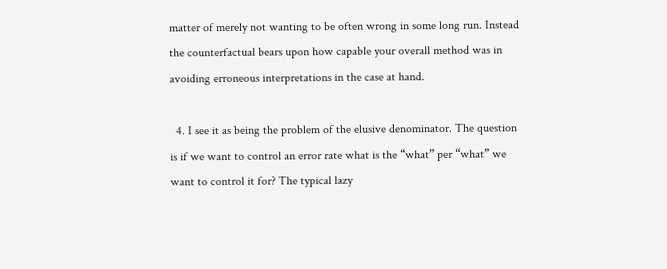matter of merely not wanting to be often wrong in some long run. Instead the counterfactual bears upon how capable your overall method was in avoiding erroneous interpretations in the case at hand.

  4. I see it as being the problem of the elusive denominator. The question is if we want to control an error rate what is the “what” per “what” we want to control it for? The typical lazy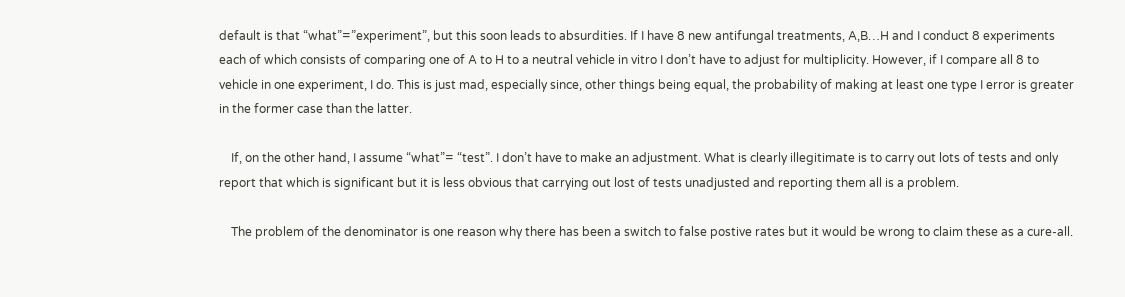default is that “what”=”experiment”, but this soon leads to absurdities. If I have 8 new antifungal treatments, A,B…H and I conduct 8 experiments each of which consists of comparing one of A to H to a neutral vehicle in vitro I don’t have to adjust for multiplicity. However, if I compare all 8 to vehicle in one experiment, I do. This is just mad, especially since, other things being equal, the probability of making at least one type I error is greater in the former case than the latter.

    If, on the other hand, I assume “what”= “test”. I don’t have to make an adjustment. What is clearly illegitimate is to carry out lots of tests and only report that which is significant but it is less obvious that carrying out lost of tests unadjusted and reporting them all is a problem.

    The problem of the denominator is one reason why there has been a switch to false postive rates but it would be wrong to claim these as a cure-all.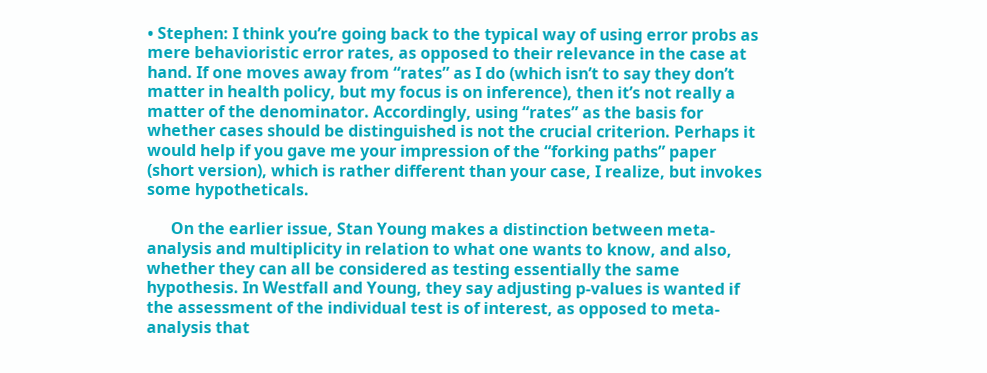• Stephen: I think you’re going back to the typical way of using error probs as mere behavioristic error rates, as opposed to their relevance in the case at hand. If one moves away from “rates” as I do (which isn’t to say they don’t matter in health policy, but my focus is on inference), then it’s not really a matter of the denominator. Accordingly, using “rates” as the basis for whether cases should be distinguished is not the crucial criterion. Perhaps it would help if you gave me your impression of the “forking paths” paper (short version), which is rather different than your case, I realize, but invokes some hypotheticals.

      On the earlier issue, Stan Young makes a distinction between meta-analysis and multiplicity in relation to what one wants to know, and also, whether they can all be considered as testing essentially the same hypothesis. In Westfall and Young, they say adjusting p-values is wanted if the assessment of the individual test is of interest, as opposed to meta-analysis that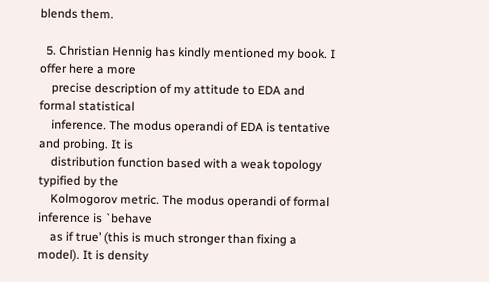blends them.

  5. Christian Hennig has kindly mentioned my book. I offer here a more
    precise description of my attitude to EDA and formal statistical
    inference. The modus operandi of EDA is tentative and probing. It is
    distribution function based with a weak topology typified by the
    Kolmogorov metric. The modus operandi of formal inference is `behave
    as if true’ (this is much stronger than fixing a model). It is density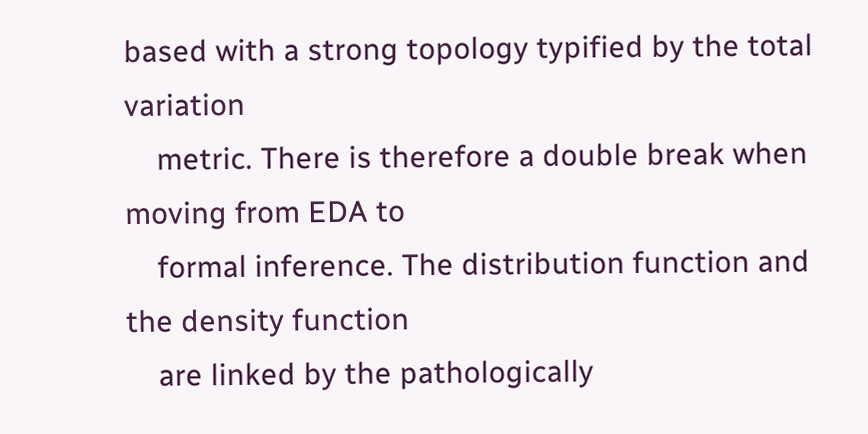based with a strong topology typified by the total variation
    metric. There is therefore a double break when moving from EDA to
    formal inference. The distribution function and the density function
    are linked by the pathologically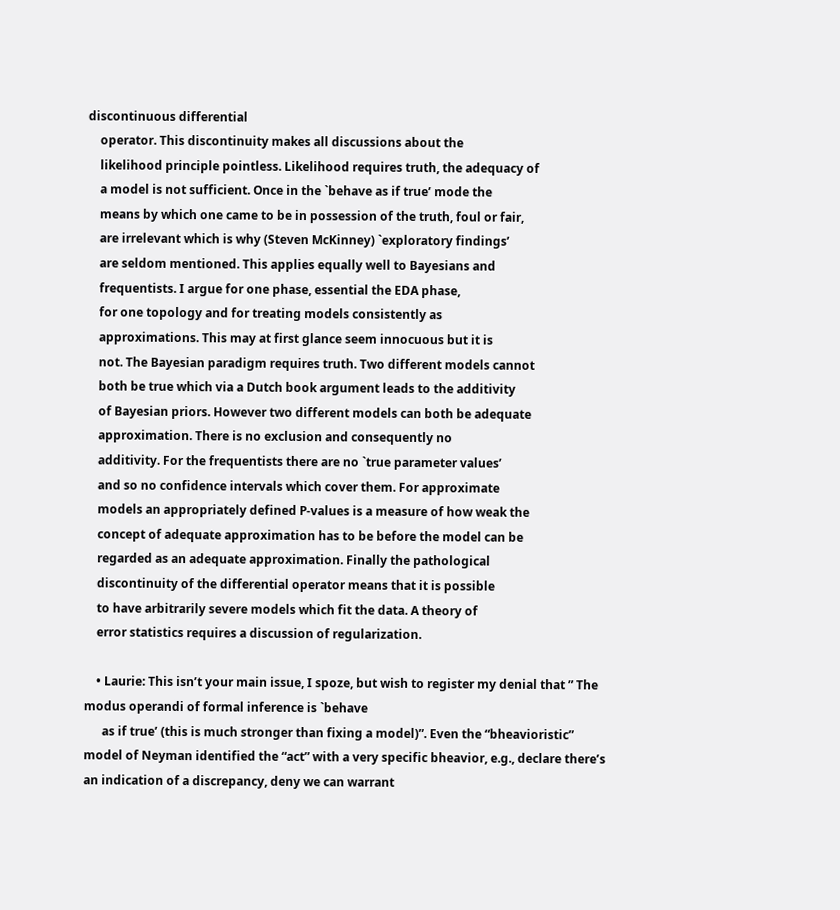discontinuous differential
    operator. This discontinuity makes all discussions about the
    likelihood principle pointless. Likelihood requires truth, the adequacy of
    a model is not sufficient. Once in the `behave as if true’ mode the
    means by which one came to be in possession of the truth, foul or fair,
    are irrelevant which is why (Steven McKinney) `exploratory findings’
    are seldom mentioned. This applies equally well to Bayesians and
    frequentists. I argue for one phase, essential the EDA phase,
    for one topology and for treating models consistently as
    approximations. This may at first glance seem innocuous but it is
    not. The Bayesian paradigm requires truth. Two different models cannot
    both be true which via a Dutch book argument leads to the additivity
    of Bayesian priors. However two different models can both be adequate
    approximation. There is no exclusion and consequently no
    additivity. For the frequentists there are no `true parameter values’
    and so no confidence intervals which cover them. For approximate
    models an appropriately defined P-values is a measure of how weak the
    concept of adequate approximation has to be before the model can be
    regarded as an adequate approximation. Finally the pathological
    discontinuity of the differential operator means that it is possible
    to have arbitrarily severe models which fit the data. A theory of
    error statistics requires a discussion of regularization.

    • Laurie: This isn’t your main issue, I spoze, but wish to register my denial that ” The modus operandi of formal inference is `behave
      as if true’ (this is much stronger than fixing a model)”. Even the “bheavioristic” model of Neyman identified the “act” with a very specific bheavior, e.g., declare there’s an indication of a discrepancy, deny we can warrant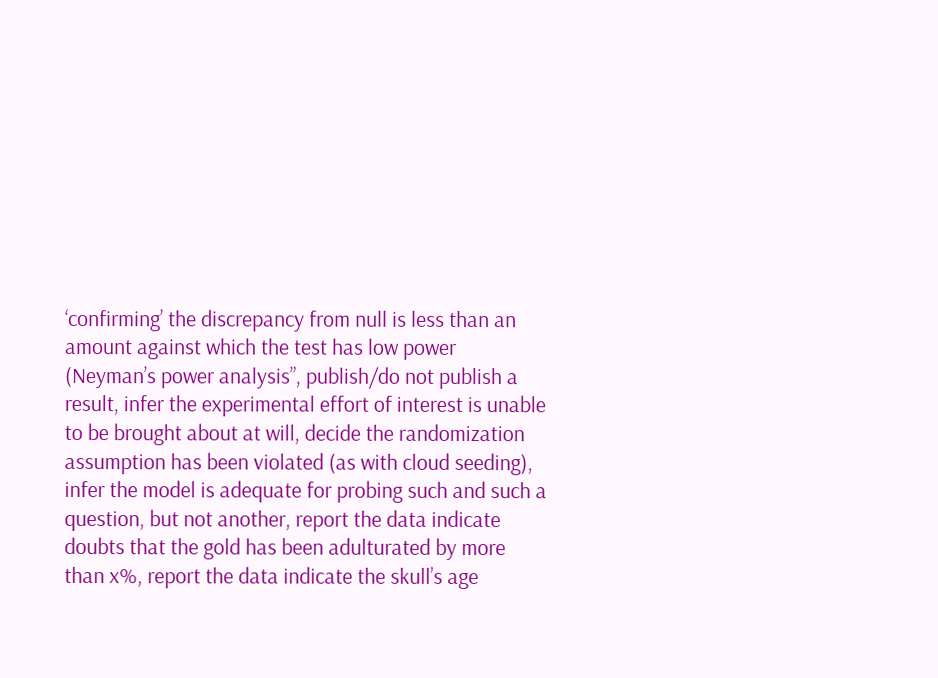‘confirming’ the discrepancy from null is less than an amount against which the test has low power (Neyman’s power analysis”, publish/do not publish a result, infer the experimental effort of interest is unable to be brought about at will, decide the randomization assumption has been violated (as with cloud seeding), infer the model is adequate for probing such and such a question, but not another, report the data indicate doubts that the gold has been adulturated by more than x%, report the data indicate the skull’s age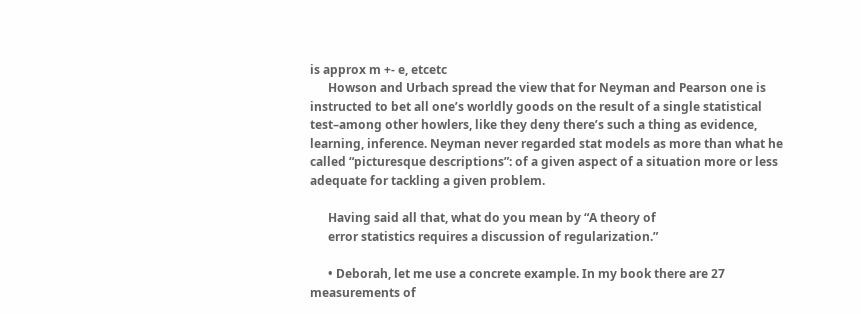is approx m +- e, etcetc
      Howson and Urbach spread the view that for Neyman and Pearson one is instructed to bet all one’s worldly goods on the result of a single statistical test–among other howlers, like they deny there’s such a thing as evidence, learning, inference. Neyman never regarded stat models as more than what he called “picturesque descriptions”: of a given aspect of a situation more or less adequate for tackling a given problem.

      Having said all that, what do you mean by “A theory of
      error statistics requires a discussion of regularization.”

      • Deborah, let me use a concrete example. In my book there are 27 measurements of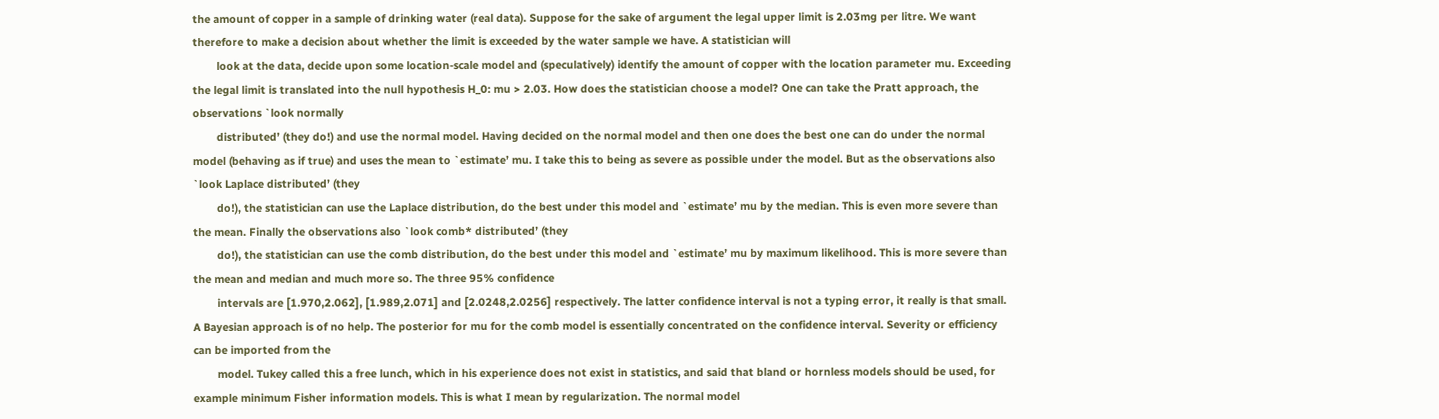the amount of copper in a sample of drinking water (real data). Suppose for the sake of argument the legal upper limit is 2.03mg per litre. We want therefore to make a decision about whether the limit is exceeded by the water sample we have. A statistician will
        look at the data, decide upon some location-scale model and (speculatively) identify the amount of copper with the location parameter mu. Exceeding the legal limit is translated into the null hypothesis H_0: mu > 2.03. How does the statistician choose a model? One can take the Pratt approach, the observations `look normally
        distributed’ (they do!) and use the normal model. Having decided on the normal model and then one does the best one can do under the normal model (behaving as if true) and uses the mean to `estimate’ mu. I take this to being as severe as possible under the model. But as the observations also `look Laplace distributed’ (they
        do!), the statistician can use the Laplace distribution, do the best under this model and `estimate’ mu by the median. This is even more severe than the mean. Finally the observations also `look comb* distributed’ (they
        do!), the statistician can use the comb distribution, do the best under this model and `estimate’ mu by maximum likelihood. This is more severe than the mean and median and much more so. The three 95% confidence
        intervals are [1.970,2.062], [1.989,2.071] and [2.0248,2.0256] respectively. The latter confidence interval is not a typing error, it really is that small. A Bayesian approach is of no help. The posterior for mu for the comb model is essentially concentrated on the confidence interval. Severity or efficiency can be imported from the
        model. Tukey called this a free lunch, which in his experience does not exist in statistics, and said that bland or hornless models should be used, for example minimum Fisher information models. This is what I mean by regularization. The normal model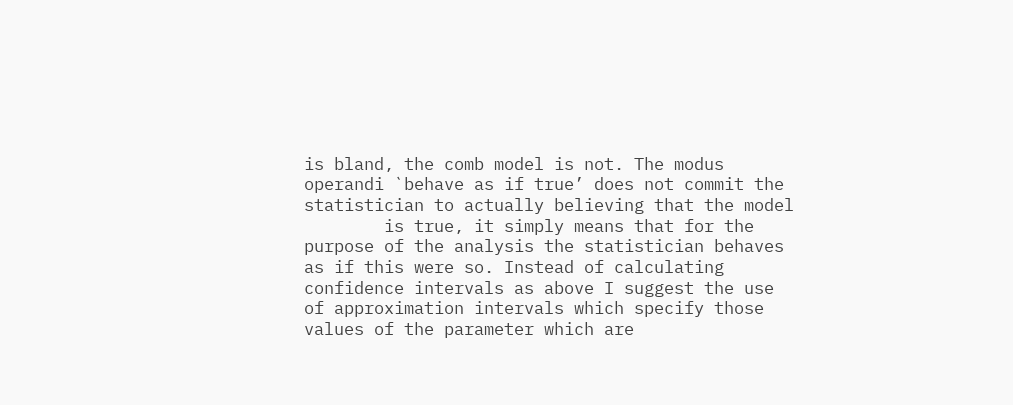is bland, the comb model is not. The modus operandi `behave as if true’ does not commit the statistician to actually believing that the model
        is true, it simply means that for the purpose of the analysis the statistician behaves as if this were so. Instead of calculating confidence intervals as above I suggest the use of approximation intervals which specify those values of the parameter which are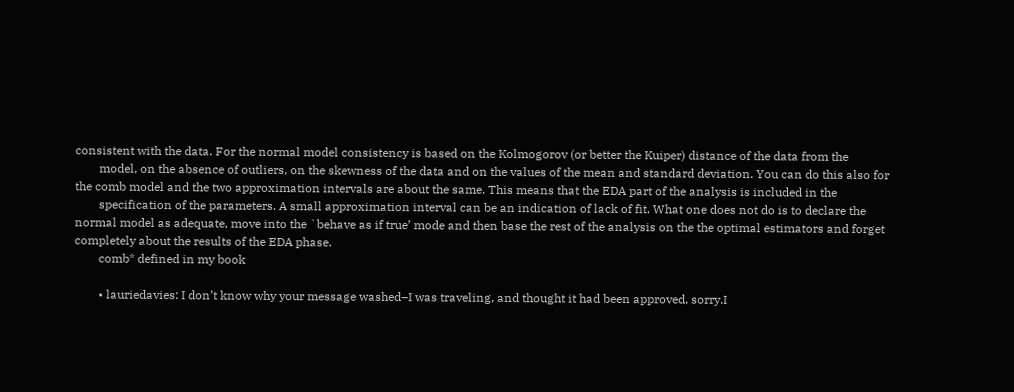consistent with the data. For the normal model consistency is based on the Kolmogorov (or better the Kuiper) distance of the data from the
        model, on the absence of outliers, on the skewness of the data and on the values of the mean and standard deviation. You can do this also for the comb model and the two approximation intervals are about the same. This means that the EDA part of the analysis is included in the
        specification of the parameters. A small approximation interval can be an indication of lack of fit. What one does not do is to declare the normal model as adequate, move into the `behave as if true’ mode and then base the rest of the analysis on the the optimal estimators and forget completely about the results of the EDA phase.
        comb* defined in my book

        • lauriedavies: I don’t know why your message washed–I was traveling, and thought it had been approved, sorry.I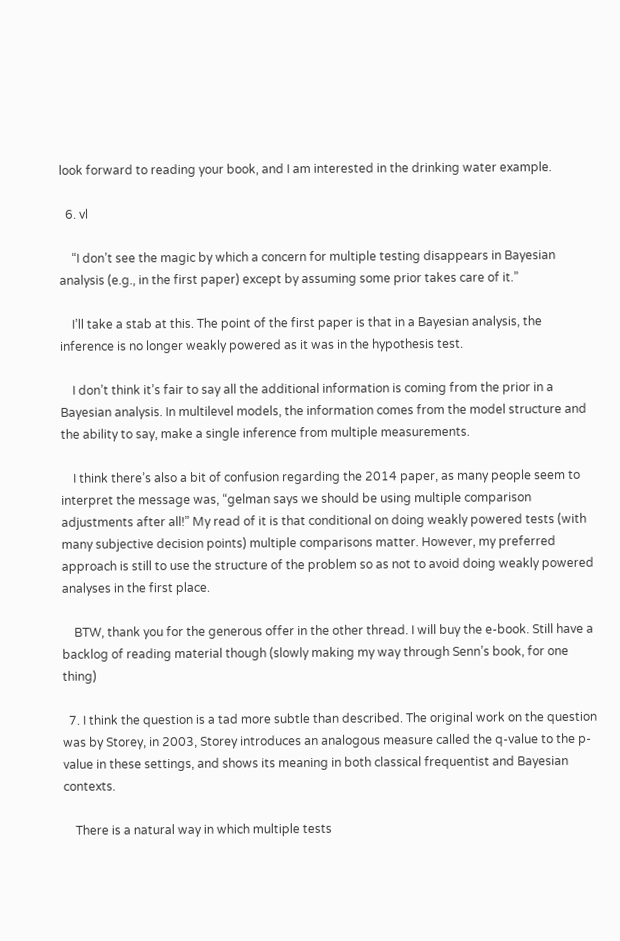look forward to reading your book, and I am interested in the drinking water example.

  6. vl

    “I don’t see the magic by which a concern for multiple testing disappears in Bayesian analysis (e.g., in the first paper) except by assuming some prior takes care of it.”

    I’ll take a stab at this. The point of the first paper is that in a Bayesian analysis, the inference is no longer weakly powered as it was in the hypothesis test.

    I don’t think it’s fair to say all the additional information is coming from the prior in a Bayesian analysis. In multilevel models, the information comes from the model structure and the ability to say, make a single inference from multiple measurements.

    I think there’s also a bit of confusion regarding the 2014 paper, as many people seem to interpret the message was, “gelman says we should be using multiple comparison adjustments after all!” My read of it is that conditional on doing weakly powered tests (with many subjective decision points) multiple comparisons matter. However, my preferred approach is still to use the structure of the problem so as not to avoid doing weakly powered analyses in the first place.

    BTW, thank you for the generous offer in the other thread. I will buy the e-book. Still have a backlog of reading material though (slowly making my way through Senn’s book, for one thing)

  7. I think the question is a tad more subtle than described. The original work on the question was by Storey, in 2003, Storey introduces an analogous measure called the q-value to the p-value in these settings, and shows its meaning in both classical frequentist and Bayesian contexts.

    There is a natural way in which multiple tests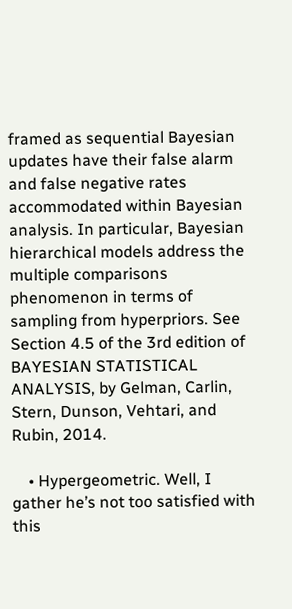framed as sequential Bayesian updates have their false alarm and false negative rates accommodated within Bayesian analysis. In particular, Bayesian hierarchical models address the multiple comparisons phenomenon in terms of sampling from hyperpriors. See Section 4.5 of the 3rd edition of BAYESIAN STATISTICAL ANALYSIS, by Gelman, Carlin, Stern, Dunson, Vehtari, and Rubin, 2014.

    • Hypergeometric. Well, I gather he’s not too satisfied with this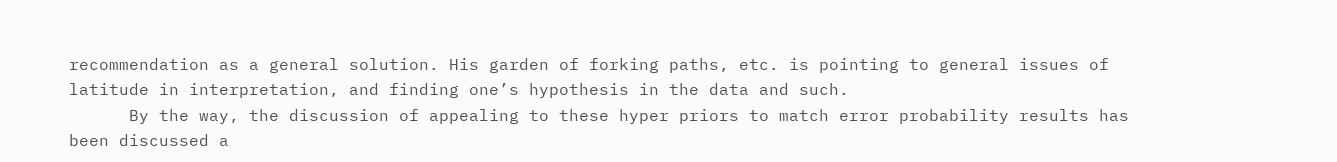recommendation as a general solution. His garden of forking paths, etc. is pointing to general issues of latitude in interpretation, and finding one’s hypothesis in the data and such.
      By the way, the discussion of appealing to these hyper priors to match error probability results has been discussed a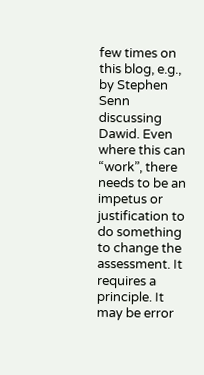few times on this blog, e.g., by Stephen Senn discussing Dawid. Even where this can “work”, there needs to be an impetus or justification to do something to change the assessment. It requires a principle. It may be error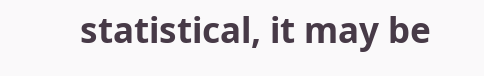statistical, it may be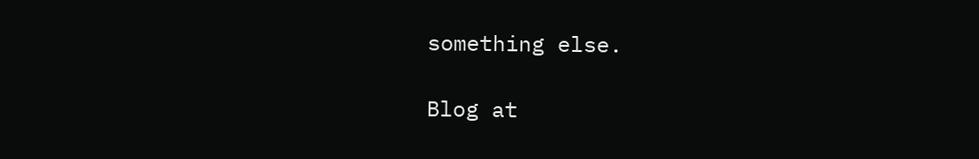something else.

Blog at